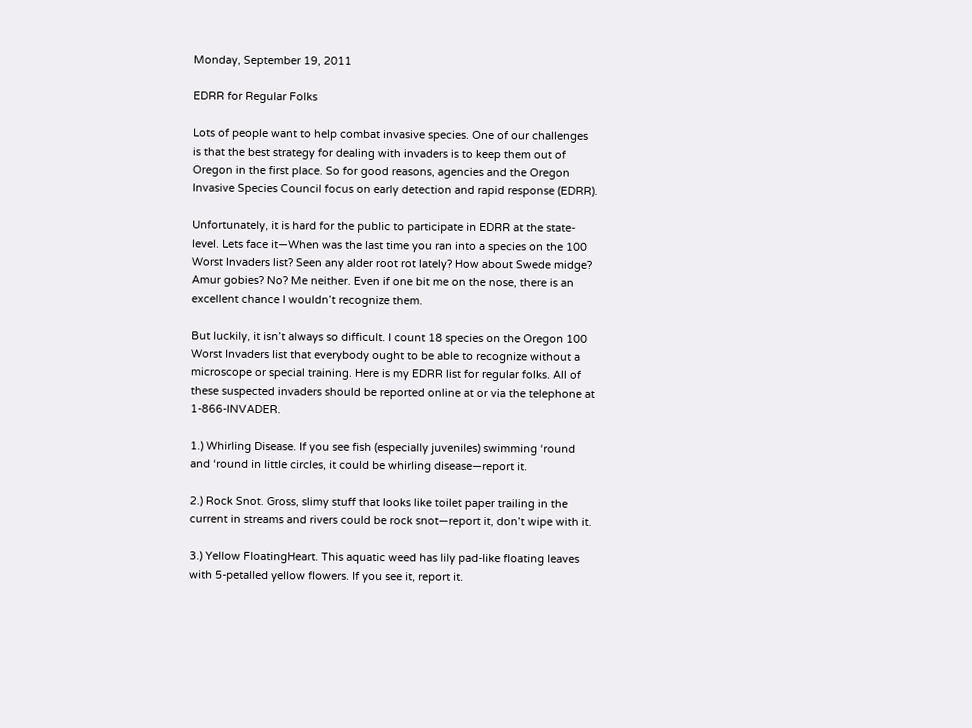Monday, September 19, 2011

EDRR for Regular Folks

Lots of people want to help combat invasive species. One of our challenges is that the best strategy for dealing with invaders is to keep them out of Oregon in the first place. So for good reasons, agencies and the Oregon Invasive Species Council focus on early detection and rapid response (EDRR).

Unfortunately, it is hard for the public to participate in EDRR at the state-level. Lets face it—When was the last time you ran into a species on the 100 Worst Invaders list? Seen any alder root rot lately? How about Swede midge? Amur gobies? No? Me neither. Even if one bit me on the nose, there is an excellent chance I wouldn’t recognize them.

But luckily, it isn’t always so difficult. I count 18 species on the Oregon 100 Worst Invaders list that everybody ought to be able to recognize without a microscope or special training. Here is my EDRR list for regular folks. All of these suspected invaders should be reported online at or via the telephone at 1-866-INVADER.

1.) Whirling Disease. If you see fish (especially juveniles) swimming ‘round and ‘round in little circles, it could be whirling disease—report it.

2.) Rock Snot. Gross, slimy stuff that looks like toilet paper trailing in the current in streams and rivers could be rock snot—report it, don’t wipe with it.

3.) Yellow FloatingHeart. This aquatic weed has lily pad-like floating leaves with 5-petalled yellow flowers. If you see it, report it.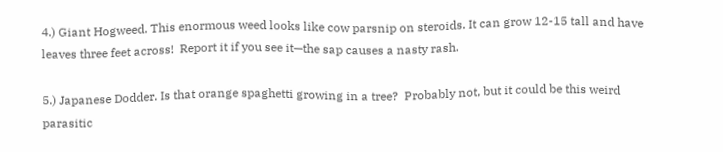4.) Giant Hogweed. This enormous weed looks like cow parsnip on steroids. It can grow 12-15 tall and have leaves three feet across!  Report it if you see it—the sap causes a nasty rash.

5.) Japanese Dodder. Is that orange spaghetti growing in a tree?  Probably not, but it could be this weird parasitic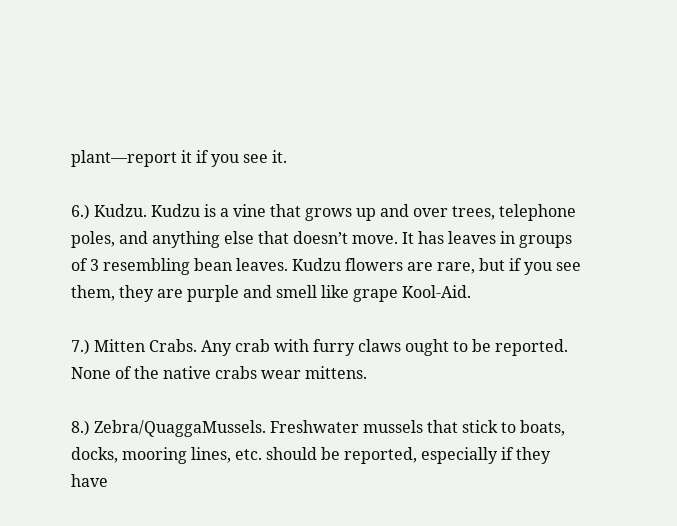plant—report it if you see it.

6.) Kudzu. Kudzu is a vine that grows up and over trees, telephone poles, and anything else that doesn’t move. It has leaves in groups of 3 resembling bean leaves. Kudzu flowers are rare, but if you see them, they are purple and smell like grape Kool-Aid.

7.) Mitten Crabs. Any crab with furry claws ought to be reported. None of the native crabs wear mittens.

8.) Zebra/QuaggaMussels. Freshwater mussels that stick to boats, docks, mooring lines, etc. should be reported, especially if they have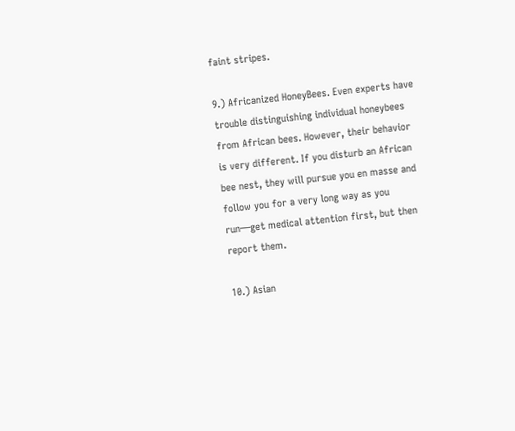faint stripes.

9.) Africanized HoneyBees. Even experts have trouble distinguishing individual honeybees from African bees. However, their behavior is very different. If you disturb an African bee nest, they will pursue you en masse and follow you for a very long way as you run—get medical attention first, but then report them.

10.) Asian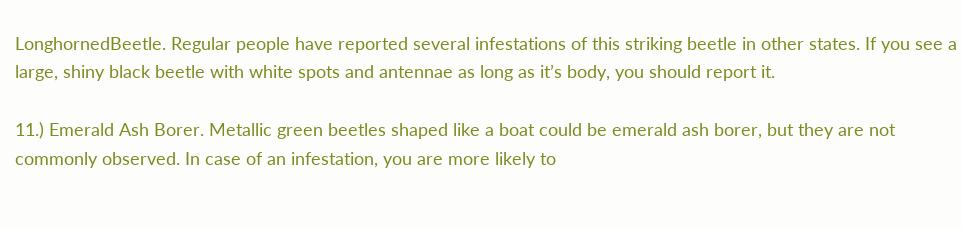LonghornedBeetle. Regular people have reported several infestations of this striking beetle in other states. If you see a large, shiny black beetle with white spots and antennae as long as it’s body, you should report it.

11.) Emerald Ash Borer. Metallic green beetles shaped like a boat could be emerald ash borer, but they are not commonly observed. In case of an infestation, you are more likely to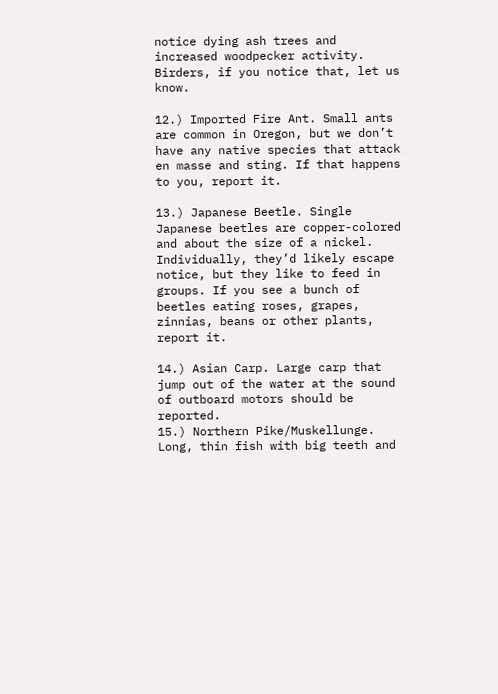notice dying ash trees and increased woodpecker activity. Birders, if you notice that, let us know.

12.) Imported Fire Ant. Small ants are common in Oregon, but we don’t have any native species that attack en masse and sting. If that happens to you, report it.

13.) Japanese Beetle. Single Japanese beetles are copper-colored and about the size of a nickel. Individually, they’d likely escape notice, but they like to feed in groups. If you see a bunch of beetles eating roses, grapes, zinnias, beans or other plants, report it.

14.) Asian Carp. Large carp that jump out of the water at the sound of outboard motors should be reported.
15.) Northern Pike/Muskellunge. Long, thin fish with big teeth and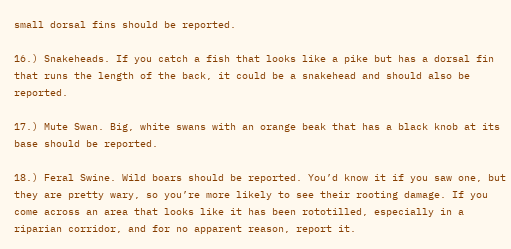small dorsal fins should be reported.

16.) Snakeheads. If you catch a fish that looks like a pike but has a dorsal fin that runs the length of the back, it could be a snakehead and should also be reported.

17.) Mute Swan. Big, white swans with an orange beak that has a black knob at its base should be reported.

18.) Feral Swine. Wild boars should be reported. You’d know it if you saw one, but they are pretty wary, so you’re more likely to see their rooting damage. If you come across an area that looks like it has been rototilled, especially in a riparian corridor, and for no apparent reason, report it.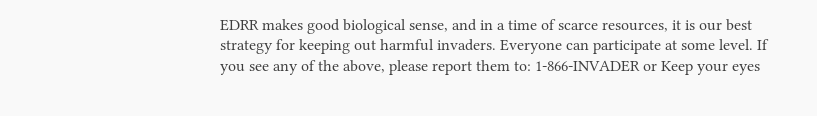EDRR makes good biological sense, and in a time of scarce resources, it is our best strategy for keeping out harmful invaders. Everyone can participate at some level. If you see any of the above, please report them to: 1-866-INVADER or Keep your eyes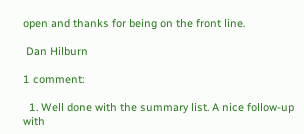open and thanks for being on the front line.

 Dan Hilburn

1 comment:

  1. Well done with the summary list. A nice follow-up with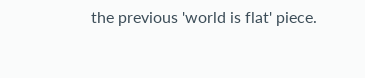the previous 'world is flat' piece.